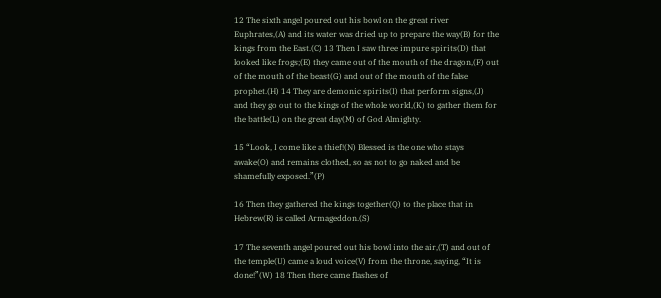12 The sixth angel poured out his bowl on the great river Euphrates,(A) and its water was dried up to prepare the way(B) for the kings from the East.(C) 13 Then I saw three impure spirits(D) that looked like frogs;(E) they came out of the mouth of the dragon,(F) out of the mouth of the beast(G) and out of the mouth of the false prophet.(H) 14 They are demonic spirits(I) that perform signs,(J) and they go out to the kings of the whole world,(K) to gather them for the battle(L) on the great day(M) of God Almighty.

15 “Look, I come like a thief!(N) Blessed is the one who stays awake(O) and remains clothed, so as not to go naked and be shamefully exposed.”(P)

16 Then they gathered the kings together(Q) to the place that in Hebrew(R) is called Armageddon.(S)

17 The seventh angel poured out his bowl into the air,(T) and out of the temple(U) came a loud voice(V) from the throne, saying, “It is done!”(W) 18 Then there came flashes of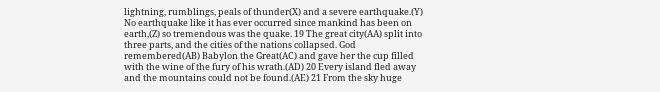lightning, rumblings, peals of thunder(X) and a severe earthquake.(Y) No earthquake like it has ever occurred since mankind has been on earth,(Z) so tremendous was the quake. 19 The great city(AA) split into three parts, and the cities of the nations collapsed. God remembered(AB) Babylon the Great(AC) and gave her the cup filled with the wine of the fury of his wrath.(AD) 20 Every island fled away and the mountains could not be found.(AE) 21 From the sky huge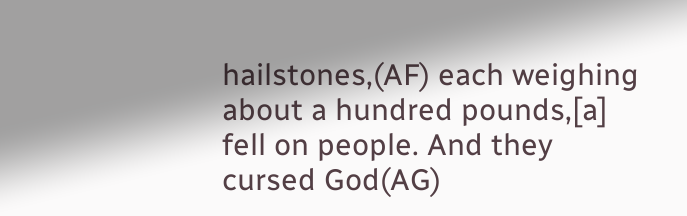hailstones,(AF) each weighing about a hundred pounds,[a] fell on people. And they cursed God(AG)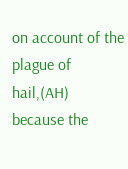on account of the plague of hail,(AH) because the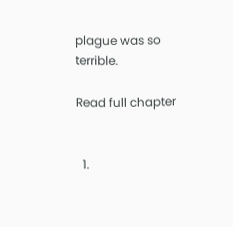plague was so terrible.

Read full chapter


  1.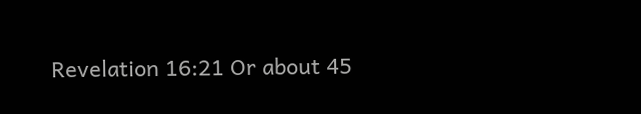Revelation 16:21 Or about 45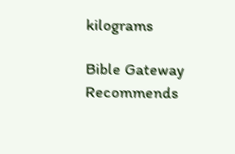kilograms

Bible Gateway Recommends